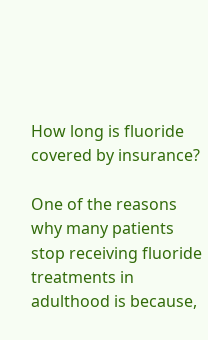How long is fluoride covered by insurance?

One of the reasons why many patients stop receiving fluoride treatments in adulthood is because,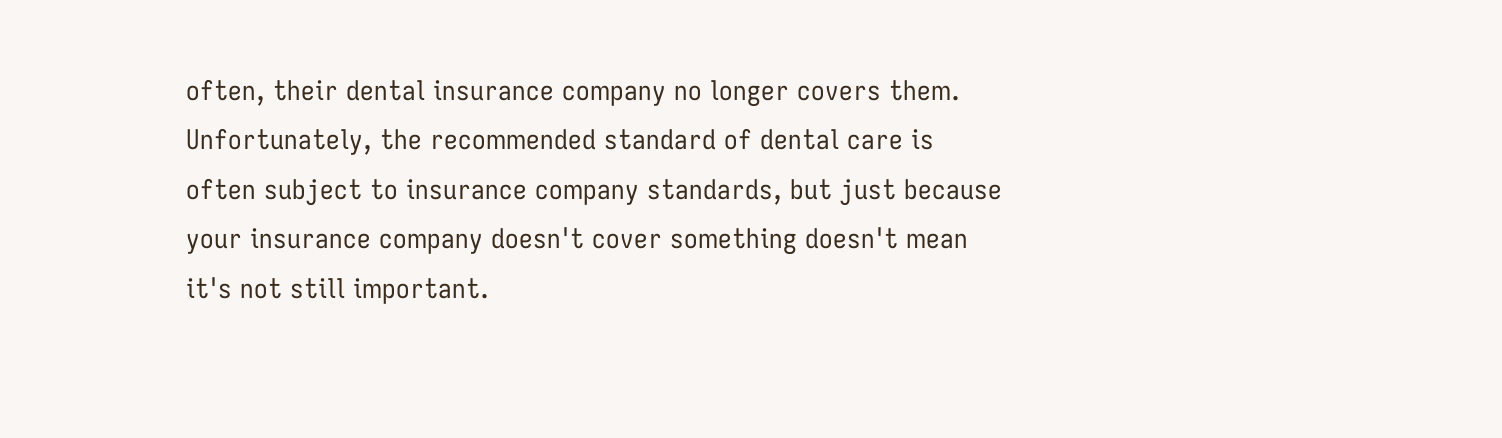often, their dental insurance company no longer covers them. Unfortunately, the recommended standard of dental care is often subject to insurance company standards, but just because your insurance company doesn't cover something doesn't mean it's not still important.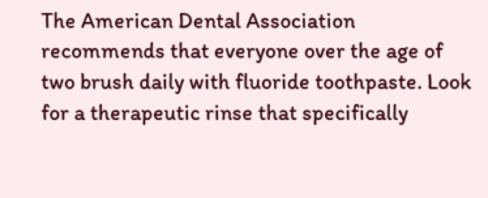The American Dental Association recommends that everyone over the age of two brush daily with fluoride toothpaste. Look for a therapeutic rinse that specifically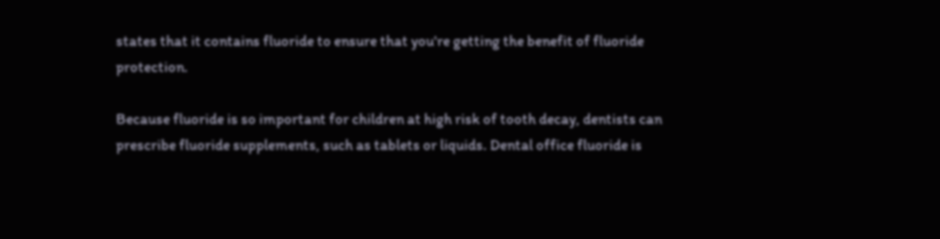states that it contains fluoride to ensure that you're getting the benefit of fluoride protection.

Because fluoride is so important for children at high risk of tooth decay, dentists can prescribe fluoride supplements, such as tablets or liquids. Dental office fluoride is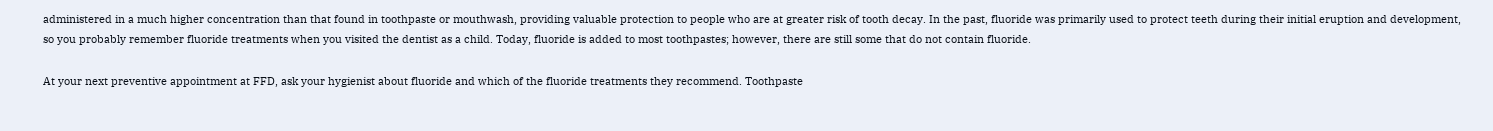administered in a much higher concentration than that found in toothpaste or mouthwash, providing valuable protection to people who are at greater risk of tooth decay. In the past, fluoride was primarily used to protect teeth during their initial eruption and development, so you probably remember fluoride treatments when you visited the dentist as a child. Today, fluoride is added to most toothpastes; however, there are still some that do not contain fluoride.

At your next preventive appointment at FFD, ask your hygienist about fluoride and which of the fluoride treatments they recommend. Toothpaste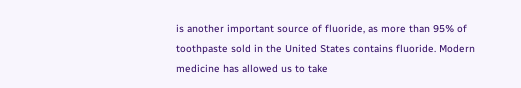is another important source of fluoride, as more than 95% of toothpaste sold in the United States contains fluoride. Modern medicine has allowed us to take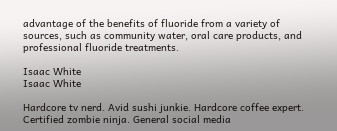advantage of the benefits of fluoride from a variety of sources, such as community water, oral care products, and professional fluoride treatments.

Isaac White
Isaac White

Hardcore tv nerd. Avid sushi junkie. Hardcore coffee expert. Certified zombie ninja. General social media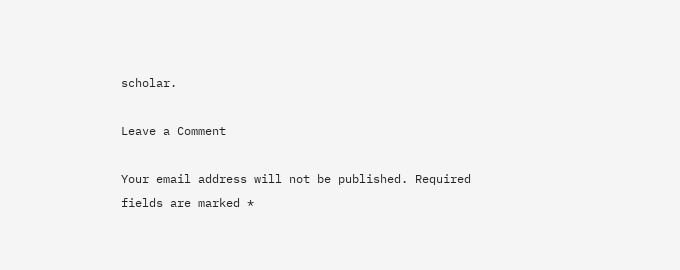scholar.

Leave a Comment

Your email address will not be published. Required fields are marked *